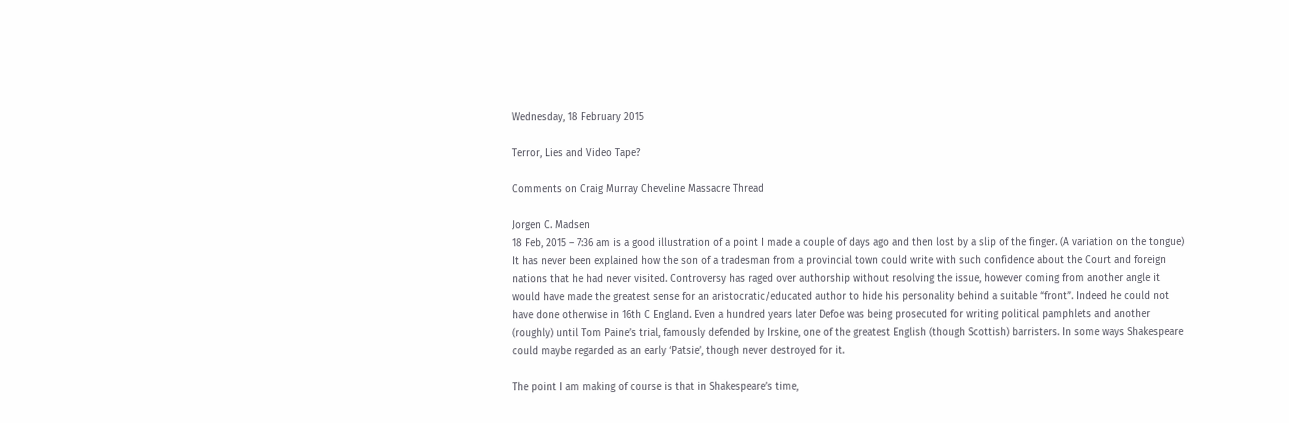Wednesday, 18 February 2015

Terror, Lies and Video Tape?

Comments on Craig Murray Cheveline Massacre Thread

Jorgen C. Madsen
18 Feb, 2015 – 7:36 am is a good illustration of a point I made a couple of days ago and then lost by a slip of the finger. (A variation on the tongue) It has never been explained how the son of a tradesman from a provincial town could write with such confidence about the Court and foreign nations that he had never visited. Controversy has raged over authorship without resolving the issue, however coming from another angle it would have made the greatest sense for an aristocratic/educated author to hide his personality behind a suitable “front”. Indeed he could not have done otherwise in 16th C England. Even a hundred years later Defoe was being prosecuted for writing political pamphlets and another (roughly) until Tom Paine’s trial, famously defended by Irskine, one of the greatest English (though Scottish) barristers. In some ways Shakespeare could maybe regarded as an early ‘Patsie’, though never destroyed for it.

The point I am making of course is that in Shakespeare’s time,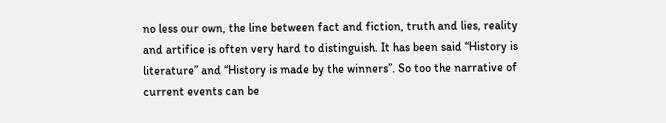no less our own, the line between fact and fiction, truth and lies, reality and artifice is often very hard to distinguish. It has been said “History is literature” and “History is made by the winners”. So too the narrative of current events can be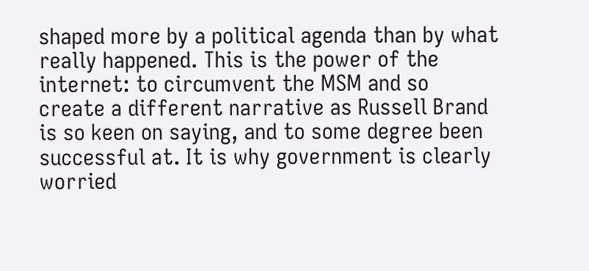shaped more by a political agenda than by what really happened. This is the power of the internet: to circumvent the MSM and so create a different narrative as Russell Brand is so keen on saying, and to some degree been successful at. It is why government is clearly worried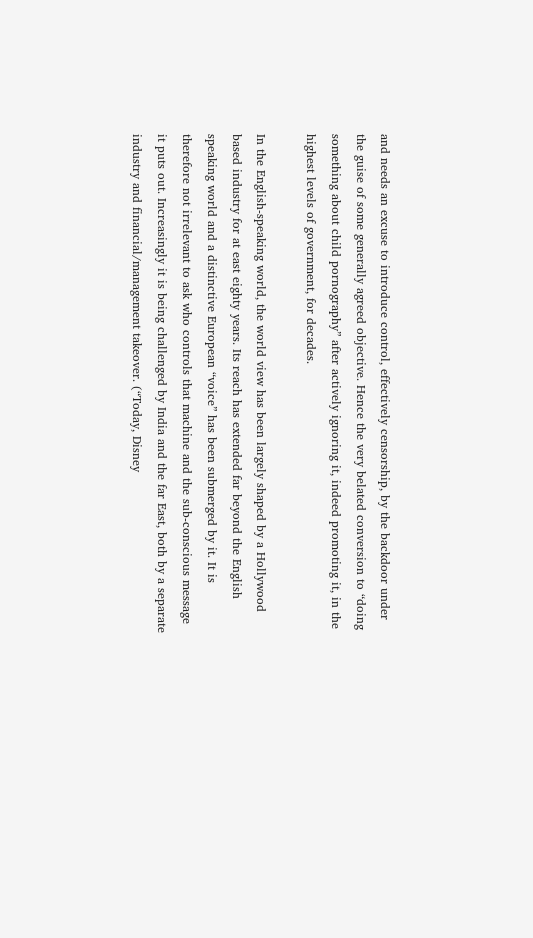and needs an excuse to introduce control, effectively censorship, by the backdoor under the guise of some generally agreed objective. Hence the very belated conversion to “doing something about child pornography” after actively ignoring it, indeed promoting it, in the highest levels of government, for decades.

In the English-speaking world, the world view has been largely shaped by a Hollywood based industry for at east eighty years. Its reach has extended far beyond the English speaking world and a distinctive European “voice” has been submerged by it. It is therefore not irrelevant to ask who controls that machine and the sub-conscious message it puts out. Increasingly it is being challenged by India and the far East, both by a separate industry and financial/management takeover. (“Today, Disney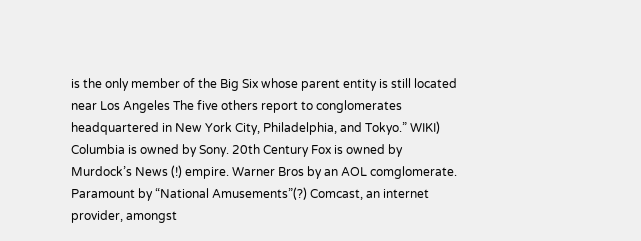is the only member of the Big Six whose parent entity is still located near Los Angeles The five others report to conglomerates headquartered in New York City, Philadelphia, and Tokyo.” WIKI)
Columbia is owned by Sony. 20th Century Fox is owned by Murdock’s News (!) empire. Warner Bros by an AOL comglomerate. Paramount by “National Amusements”(?) Comcast, an internet provider, amongst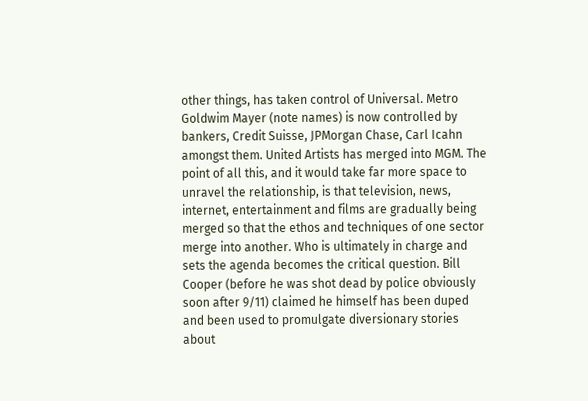other things, has taken control of Universal. Metro Goldwim Mayer (note names) is now controlled by bankers, Credit Suisse, JPMorgan Chase, Carl Icahn amongst them. United Artists has merged into MGM. The point of all this, and it would take far more space to unravel the relationship, is that television, news, internet, entertainment and films are gradually being merged so that the ethos and techniques of one sector merge into another. Who is ultimately in charge and sets the agenda becomes the critical question. Bill Cooper (before he was shot dead by police obviously soon after 9/11) claimed he himself has been duped and been used to promulgate diversionary stories about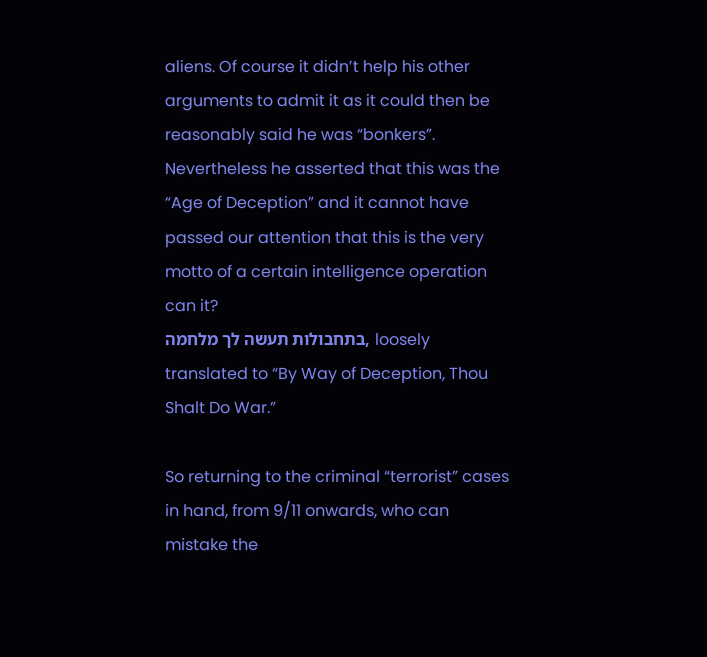aliens. Of course it didn’t help his other arguments to admit it as it could then be reasonably said he was “bonkers”. Nevertheless he asserted that this was the “Age of Deception” and it cannot have passed our attention that this is the very motto of a certain intelligence operation can it?
בתחבולות תעשה לך מלחמה, loosely translated to “By Way of Deception, Thou Shalt Do War.”

So returning to the criminal “terrorist” cases in hand, from 9/11 onwards, who can mistake the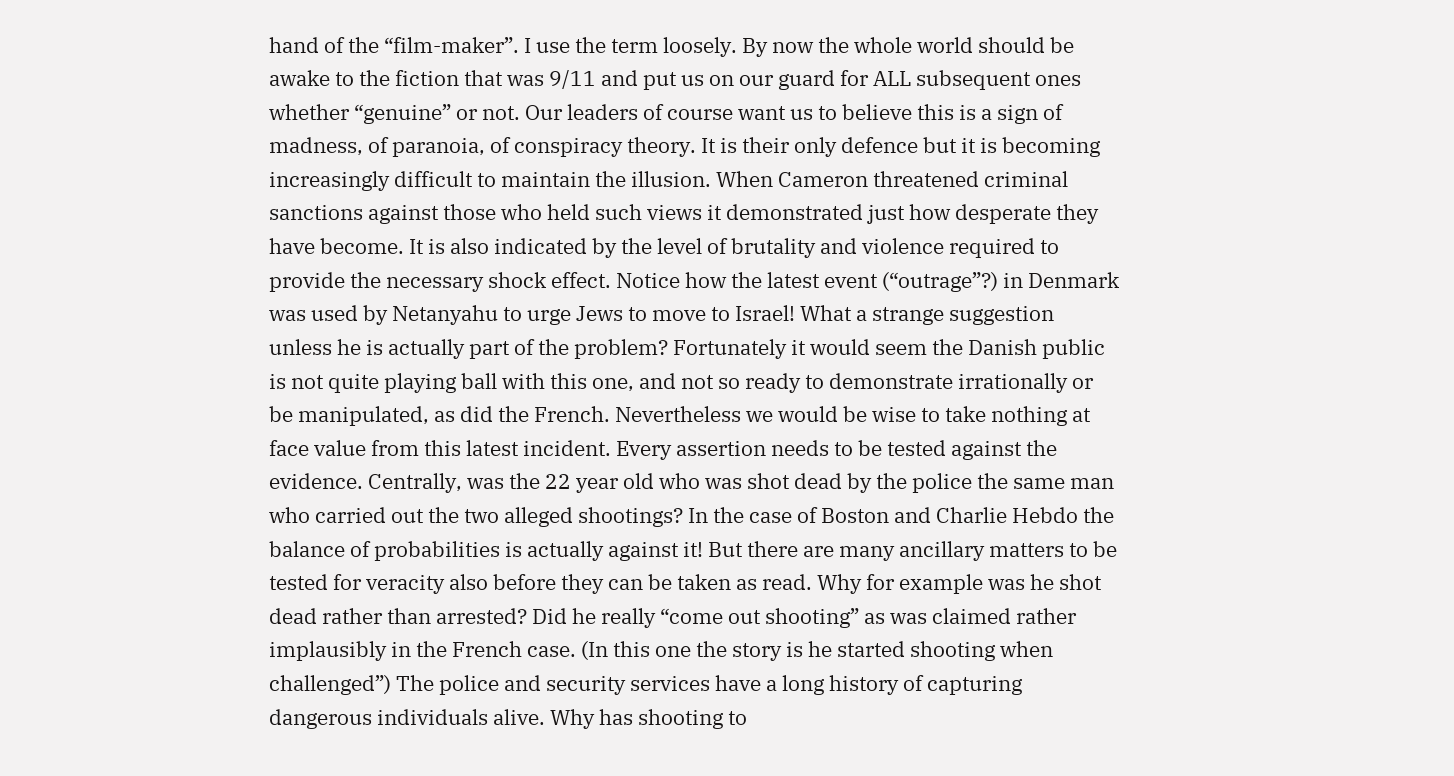hand of the “film-maker”. I use the term loosely. By now the whole world should be awake to the fiction that was 9/11 and put us on our guard for ALL subsequent ones whether “genuine” or not. Our leaders of course want us to believe this is a sign of madness, of paranoia, of conspiracy theory. It is their only defence but it is becoming increasingly difficult to maintain the illusion. When Cameron threatened criminal sanctions against those who held such views it demonstrated just how desperate they have become. It is also indicated by the level of brutality and violence required to provide the necessary shock effect. Notice how the latest event (“outrage”?) in Denmark was used by Netanyahu to urge Jews to move to Israel! What a strange suggestion unless he is actually part of the problem? Fortunately it would seem the Danish public is not quite playing ball with this one, and not so ready to demonstrate irrationally or be manipulated, as did the French. Nevertheless we would be wise to take nothing at face value from this latest incident. Every assertion needs to be tested against the evidence. Centrally, was the 22 year old who was shot dead by the police the same man who carried out the two alleged shootings? In the case of Boston and Charlie Hebdo the balance of probabilities is actually against it! But there are many ancillary matters to be tested for veracity also before they can be taken as read. Why for example was he shot dead rather than arrested? Did he really “come out shooting” as was claimed rather implausibly in the French case. (In this one the story is he started shooting when challenged”) The police and security services have a long history of capturing dangerous individuals alive. Why has shooting to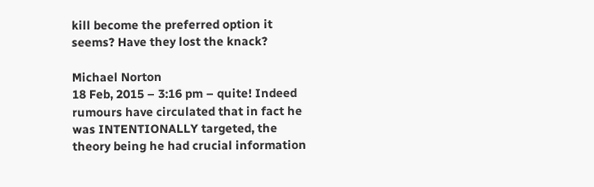kill become the preferred option it seems? Have they lost the knack?

Michael Norton
18 Feb, 2015 – 3:16 pm – quite! Indeed rumours have circulated that in fact he was INTENTIONALLY targeted, the theory being he had crucial information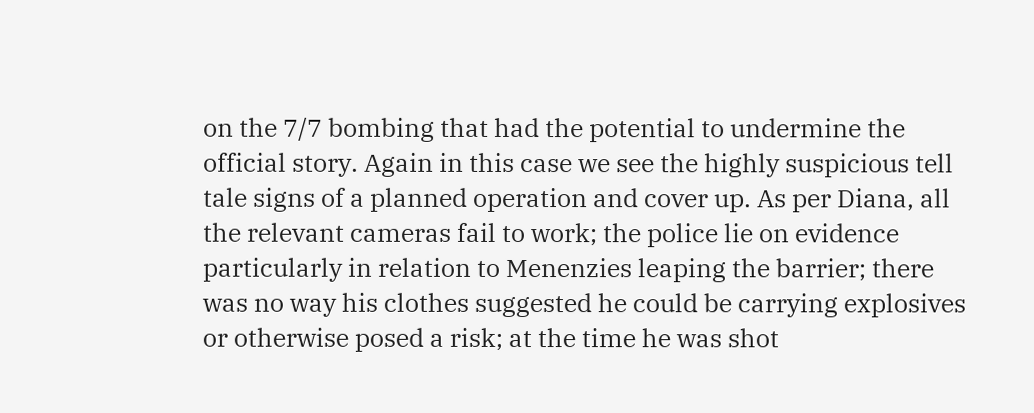on the 7/7 bombing that had the potential to undermine the official story. Again in this case we see the highly suspicious tell tale signs of a planned operation and cover up. As per Diana, all the relevant cameras fail to work; the police lie on evidence particularly in relation to Menenzies leaping the barrier; there was no way his clothes suggested he could be carrying explosives or otherwise posed a risk; at the time he was shot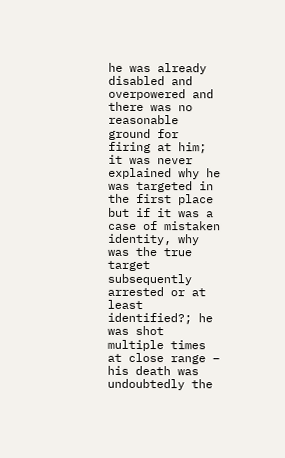he was already disabled and overpowered and there was no reasonable ground for firing at him; it was never explained why he was targeted in the first place but if it was a case of mistaken identity, why was the true target subsequently arrested or at least identified?; he was shot multiple times at close range – his death was undoubtedly the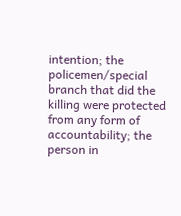intention; the policemen/special branch that did the killing were protected from any form of accountability; the person in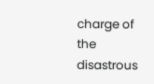charge of the disastrous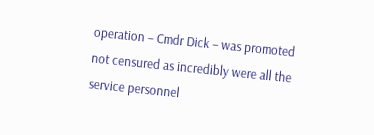operation – Cmdr Dick – was promoted not censured as incredibly were all the service personnel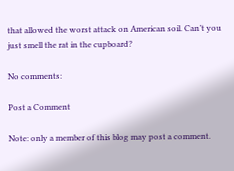that allowed the worst attack on American soil. Can’t you just smell the rat in the cupboard?

No comments:

Post a Comment

Note: only a member of this blog may post a comment.